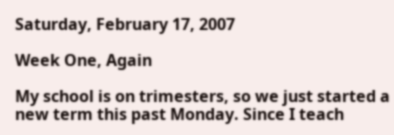Saturday, February 17, 2007

Week One, Again

My school is on trimesters, so we just started a new term this past Monday. Since I teach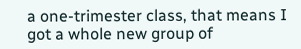a one-trimester class, that means I got a whole new group of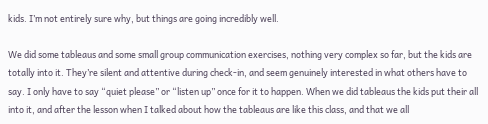kids. I’m not entirely sure why, but things are going incredibly well.

We did some tableaus and some small group communication exercises, nothing very complex so far, but the kids are totally into it. They’re silent and attentive during check-in, and seem genuinely interested in what others have to say. I only have to say “quiet please” or “listen up” once for it to happen. When we did tableaus the kids put their all into it, and after the lesson when I talked about how the tableaus are like this class, and that we all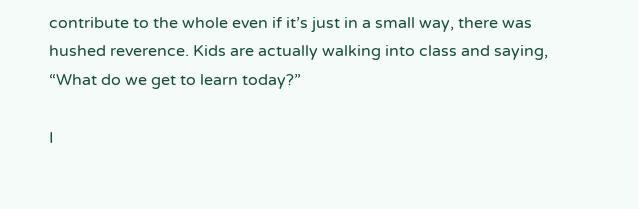contribute to the whole even if it’s just in a small way, there was hushed reverence. Kids are actually walking into class and saying, “What do we get to learn today?”

I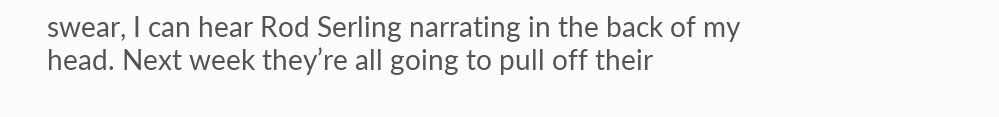swear, I can hear Rod Serling narrating in the back of my head. Next week they’re all going to pull off their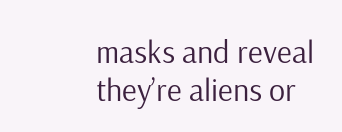masks and reveal they’re aliens or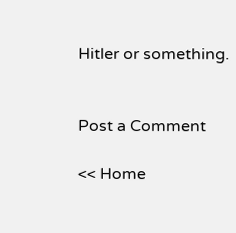Hitler or something.


Post a Comment

<< Home